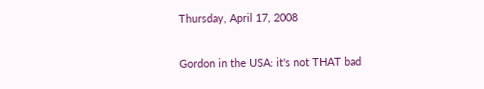Thursday, April 17, 2008

Gordon in the USA: it's not THAT bad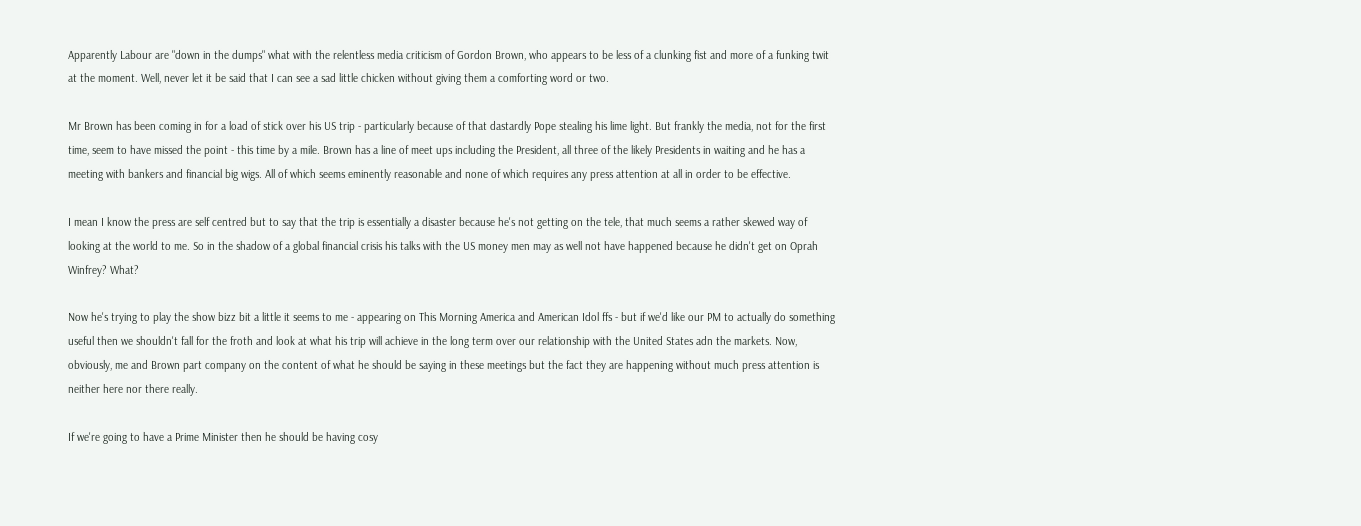Apparently Labour are "down in the dumps" what with the relentless media criticism of Gordon Brown, who appears to be less of a clunking fist and more of a funking twit at the moment. Well, never let it be said that I can see a sad little chicken without giving them a comforting word or two.

Mr Brown has been coming in for a load of stick over his US trip - particularly because of that dastardly Pope stealing his lime light. But frankly the media, not for the first time, seem to have missed the point - this time by a mile. Brown has a line of meet ups including the President, all three of the likely Presidents in waiting and he has a meeting with bankers and financial big wigs. All of which seems eminently reasonable and none of which requires any press attention at all in order to be effective.

I mean I know the press are self centred but to say that the trip is essentially a disaster because he's not getting on the tele, that much seems a rather skewed way of looking at the world to me. So in the shadow of a global financial crisis his talks with the US money men may as well not have happened because he didn't get on Oprah Winfrey? What?

Now he's trying to play the show bizz bit a little it seems to me - appearing on This Morning America and American Idol ffs - but if we'd like our PM to actually do something useful then we shouldn't fall for the froth and look at what his trip will achieve in the long term over our relationship with the United States adn the markets. Now, obviously, me and Brown part company on the content of what he should be saying in these meetings but the fact they are happening without much press attention is neither here nor there really.

If we're going to have a Prime Minister then he should be having cosy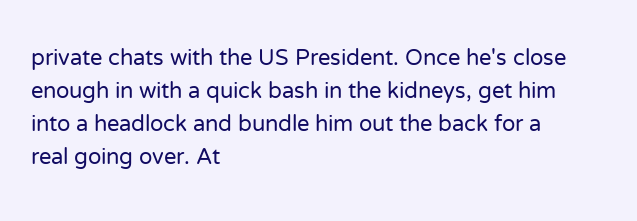private chats with the US President. Once he's close enough in with a quick bash in the kidneys, get him into a headlock and bundle him out the back for a real going over. At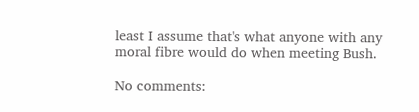least I assume that's what anyone with any moral fibre would do when meeting Bush.

No comments: